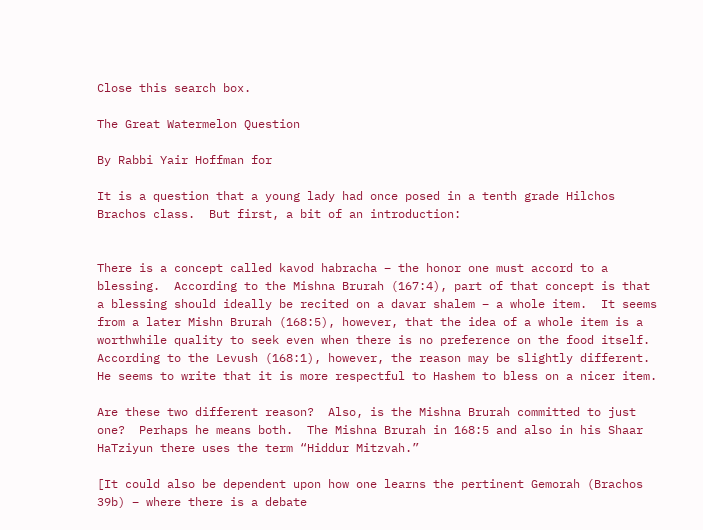Close this search box.

The Great Watermelon Question

By Rabbi Yair Hoffman for

It is a question that a young lady had once posed in a tenth grade Hilchos Brachos class.  But first, a bit of an introduction:


There is a concept called kavod habracha – the honor one must accord to a blessing.  According to the Mishna Brurah (167:4), part of that concept is that a blessing should ideally be recited on a davar shalem – a whole item.  It seems from a later Mishn Brurah (168:5), however, that the idea of a whole item is a worthwhile quality to seek even when there is no preference on the food itself. According to the Levush (168:1), however, the reason may be slightly different.  He seems to write that it is more respectful to Hashem to bless on a nicer item.

Are these two different reason?  Also, is the Mishna Brurah committed to just one?  Perhaps he means both.  The Mishna Brurah in 168:5 and also in his Shaar HaTziyun there uses the term “Hiddur Mitzvah.”

[It could also be dependent upon how one learns the pertinent Gemorah (Brachos 39b) – where there is a debate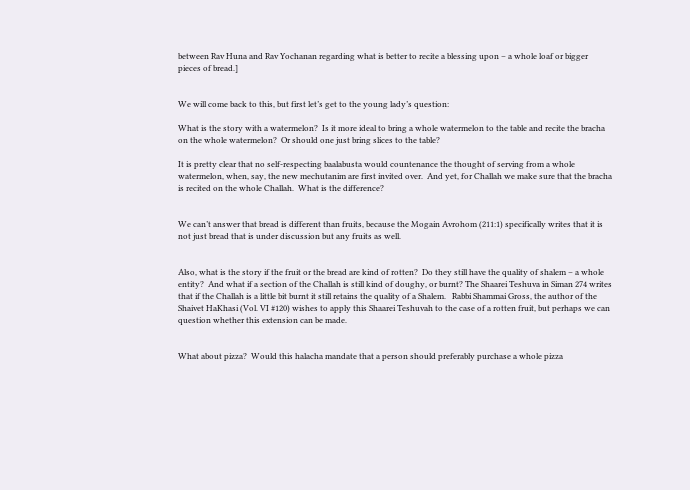between Rav Huna and Rav Yochanan regarding what is better to recite a blessing upon – a whole loaf or bigger pieces of bread.]


We will come back to this, but first let’s get to the young lady’s question:

What is the story with a watermelon?  Is it more ideal to bring a whole watermelon to the table and recite the bracha on the whole watermelon?  Or should one just bring slices to the table?

It is pretty clear that no self-respecting baalabusta would countenance the thought of serving from a whole watermelon, when, say, the new mechutanim are first invited over.  And yet, for Challah we make sure that the bracha is recited on the whole Challah.  What is the difference?


We can’t answer that bread is different than fruits, because the Mogain Avrohom (211:1) specifically writes that it is not just bread that is under discussion but any fruits as well.


Also, what is the story if the fruit or the bread are kind of rotten?  Do they still have the quality of shalem – a whole entity?  And what if a section of the Challah is still kind of doughy, or burnt? The Shaarei Teshuva in Siman 274 writes that if the Challah is a little bit burnt it still retains the quality of a Shalem.   Rabbi Shammai Gross, the author of the Shaivet HaKhasi (Vol. VI #120) wishes to apply this Shaarei Teshuvah to the case of a rotten fruit, but perhaps we can question whether this extension can be made.


What about pizza?  Would this halacha mandate that a person should preferably purchase a whole pizza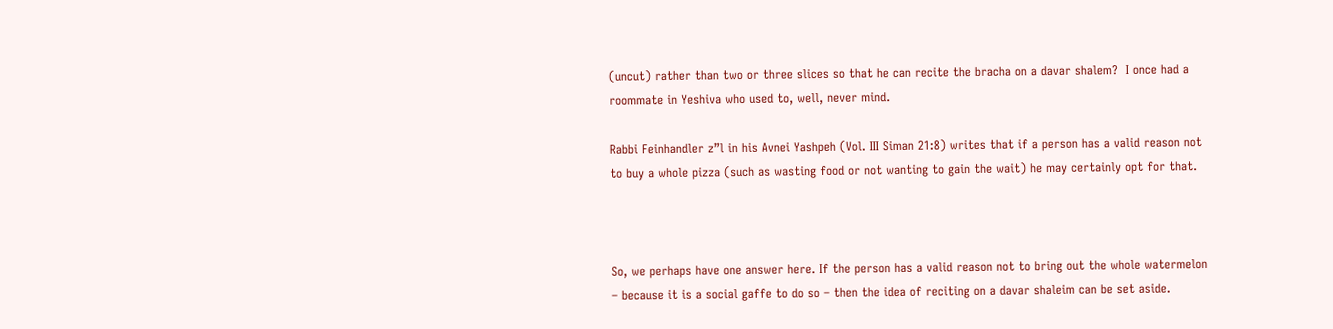(uncut) rather than two or three slices so that he can recite the bracha on a davar shalem?  I once had a roommate in Yeshiva who used to, well, never mind.

Rabbi Feinhandler z”l in his Avnei Yashpeh (Vol. III Siman 21:8) writes that if a person has a valid reason not to buy a whole pizza (such as wasting food or not wanting to gain the wait) he may certainly opt for that.



So, we perhaps have one answer here. If the person has a valid reason not to bring out the whole watermelon – because it is a social gaffe to do so – then the idea of reciting on a davar shaleim can be set aside.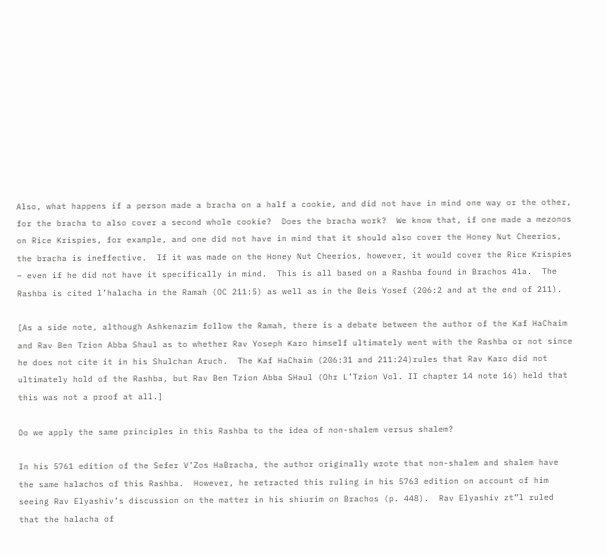Also, what happens if a person made a bracha on a half a cookie, and did not have in mind one way or the other, for the bracha to also cover a second whole cookie?  Does the bracha work?  We know that, if one made a mezonos on Rice Krispies, for example, and one did not have in mind that it should also cover the Honey Nut Cheerios, the bracha is ineffective.  If it was made on the Honey Nut Cheerios, however, it would cover the Rice Krispies – even if he did not have it specifically in mind.  This is all based on a Rashba found in Brachos 41a.  The Rashba is cited l’halacha in the Ramah (OC 211:5) as well as in the Beis Yosef (206:2 and at the end of 211).

[As a side note, although Ashkenazim follow the Ramah, there is a debate between the author of the Kaf HaChaim and Rav Ben Tzion Abba Shaul as to whether Rav Yoseph Karo himself ultimately went with the Rashba or not since he does not cite it in his Shulchan Aruch.  The Kaf HaChaim (206:31 and 211:24)rules that Rav Karo did not ultimately hold of the Rashba, but Rav Ben Tzion Abba SHaul (Ohr L’Tzion Vol. II chapter 14 note 16) held that this was not a proof at all.]

Do we apply the same principles in this Rashba to the idea of non-shalem versus shalem?

In his 5761 edition of the Sefer V’Zos HaBracha, the author originally wrote that non-shalem and shalem have the same halachos of this Rashba.  However, he retracted this ruling in his 5763 edition on account of him seeing Rav Elyashiv’s discussion on the matter in his shiurim on Brachos (p. 448).  Rav Elyashiv zt”l ruled that the halacha of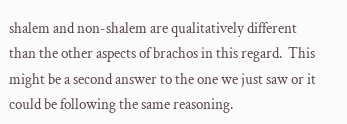shalem and non-shalem are qualitatively different than the other aspects of brachos in this regard.  This might be a second answer to the one we just saw or it could be following the same reasoning.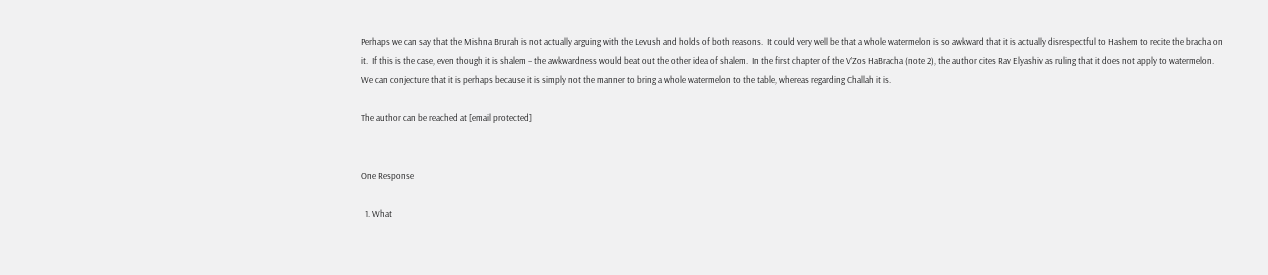Perhaps we can say that the Mishna Brurah is not actually arguing with the Levush and holds of both reasons.  It could very well be that a whole watermelon is so awkward that it is actually disrespectful to Hashem to recite the bracha on it.  If this is the case, even though it is shalem – the awkwardness would beat out the other idea of shalem.  In the first chapter of the V’Zos HaBracha (note 2), the author cites Rav Elyashiv as ruling that it does not apply to watermelon.  We can conjecture that it is perhaps because it is simply not the manner to bring a whole watermelon to the table, whereas regarding Challah it is.

The author can be reached at [email protected]


One Response

  1. What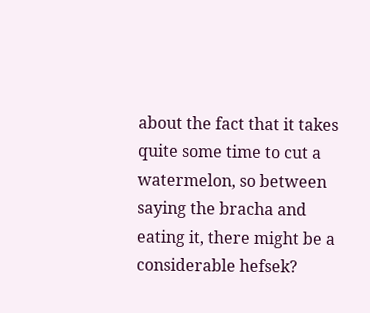about the fact that it takes quite some time to cut a watermelon, so between saying the bracha and eating it, there might be a considerable hefsek?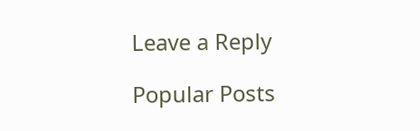Leave a Reply

Popular Posts